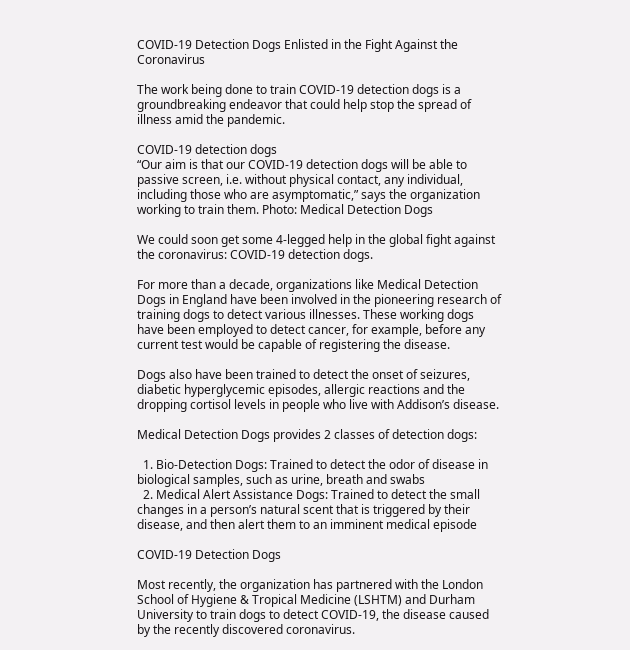COVID-19 Detection Dogs Enlisted in the Fight Against the Coronavirus

The work being done to train COVID-19 detection dogs is a groundbreaking endeavor that could help stop the spread of illness amid the pandemic.

COVID-19 detection dogs
“Our aim is that our COVID-19 detection dogs will be able to passive screen, i.e. without physical contact, any individual, including those who are asymptomatic,” says the organization working to train them. Photo: Medical Detection Dogs

We could soon get some 4-legged help in the global fight against the coronavirus: COVID-19 detection dogs.

For more than a decade, organizations like Medical Detection Dogs in England have been involved in the pioneering research of training dogs to detect various illnesses. These working dogs have been employed to detect cancer, for example, before any current test would be capable of registering the disease.

Dogs also have been trained to detect the onset of seizures, diabetic hyperglycemic episodes, allergic reactions and the dropping cortisol levels in people who live with Addison’s disease.

Medical Detection Dogs provides 2 classes of detection dogs:

  1. Bio-Detection Dogs: Trained to detect the odor of disease in biological samples, such as urine, breath and swabs
  2. Medical Alert Assistance Dogs: Trained to detect the small changes in a person’s natural scent that is triggered by their disease, and then alert them to an imminent medical episode

COVID-19 Detection Dogs

Most recently, the organization has partnered with the London School of Hygiene & Tropical Medicine (LSHTM) and Durham University to train dogs to detect COVID-19, the disease caused by the recently discovered coronavirus.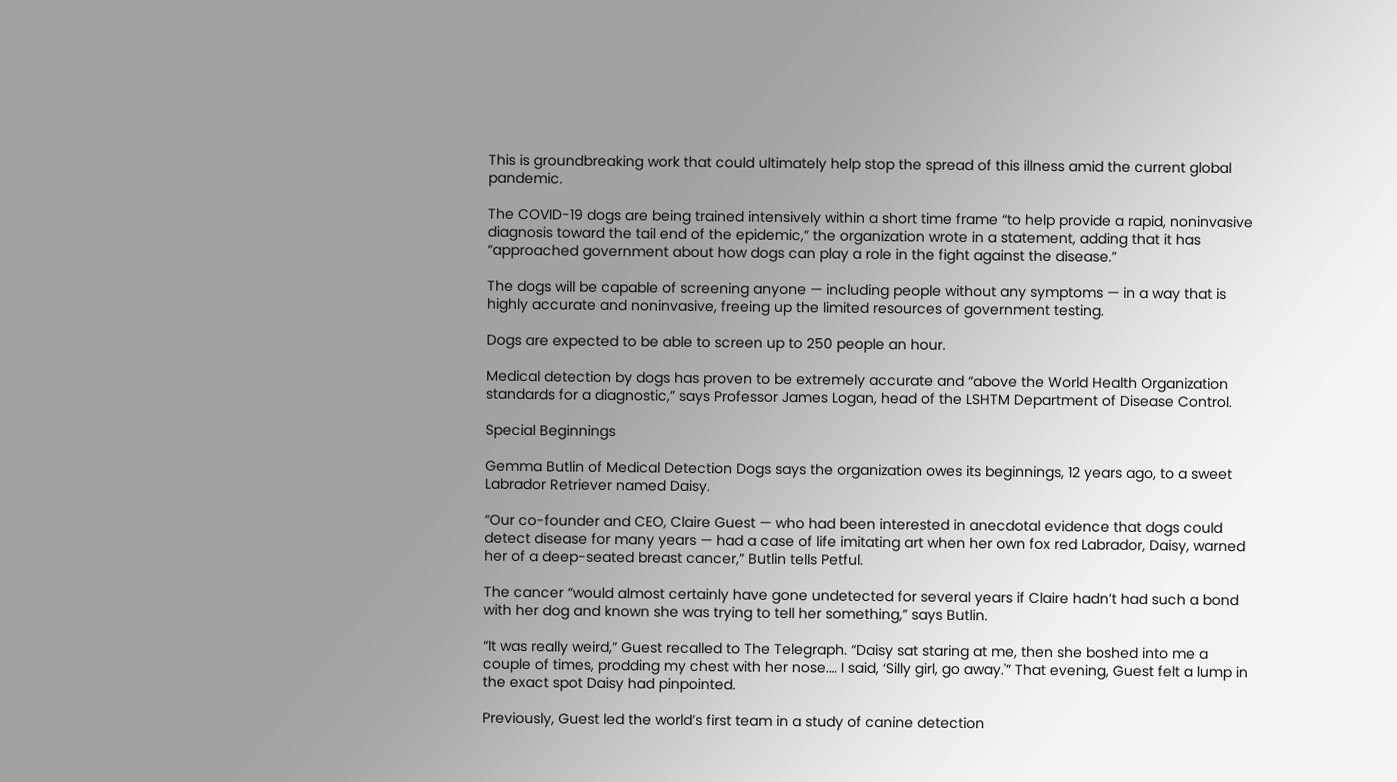This is groundbreaking work that could ultimately help stop the spread of this illness amid the current global pandemic.

The COVID-19 dogs are being trained intensively within a short time frame “to help provide a rapid, noninvasive diagnosis toward the tail end of the epidemic,” the organization wrote in a statement, adding that it has “approached government about how dogs can play a role in the fight against the disease.”

The dogs will be capable of screening anyone — including people without any symptoms — in a way that is highly accurate and noninvasive, freeing up the limited resources of government testing.

Dogs are expected to be able to screen up to 250 people an hour.

Medical detection by dogs has proven to be extremely accurate and “above the World Health Organization standards for a diagnostic,” says Professor James Logan, head of the LSHTM Department of Disease Control.

Special Beginnings

Gemma Butlin of Medical Detection Dogs says the organization owes its beginnings, 12 years ago, to a sweet Labrador Retriever named Daisy.

“Our co-founder and CEO, Claire Guest — who had been interested in anecdotal evidence that dogs could detect disease for many years — had a case of life imitating art when her own fox red Labrador, Daisy, warned her of a deep-seated breast cancer,” Butlin tells Petful.

The cancer “would almost certainly have gone undetected for several years if Claire hadn’t had such a bond with her dog and known she was trying to tell her something,” says Butlin.

“It was really weird,” Guest recalled to The Telegraph. “Daisy sat staring at me, then she boshed into me a couple of times, prodding my chest with her nose.… I said, ‘Silly girl, go away.'” That evening, Guest felt a lump in the exact spot Daisy had pinpointed.

Previously, Guest led the world’s first team in a study of canine detection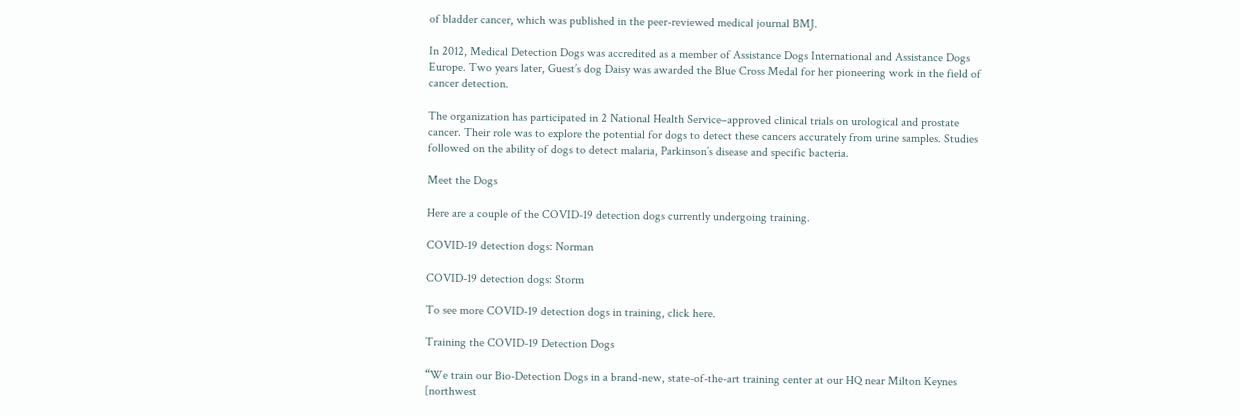of bladder cancer, which was published in the peer-reviewed medical journal BMJ.

In 2012, Medical Detection Dogs was accredited as a member of Assistance Dogs International and Assistance Dogs Europe. Two years later, Guest’s dog Daisy was awarded the Blue Cross Medal for her pioneering work in the field of cancer detection.

The organization has participated in 2 National Health Service–approved clinical trials on urological and prostate cancer. Their role was to explore the potential for dogs to detect these cancers accurately from urine samples. Studies followed on the ability of dogs to detect malaria, Parkinson’s disease and specific bacteria.

Meet the Dogs

Here are a couple of the COVID-19 detection dogs currently undergoing training.

COVID-19 detection dogs: Norman

COVID-19 detection dogs: Storm

To see more COVID-19 detection dogs in training, click here.

Training the COVID-19 Detection Dogs

“We train our Bio-Detection Dogs in a brand-new, state-of-the-art training center at our HQ near Milton Keynes [northwest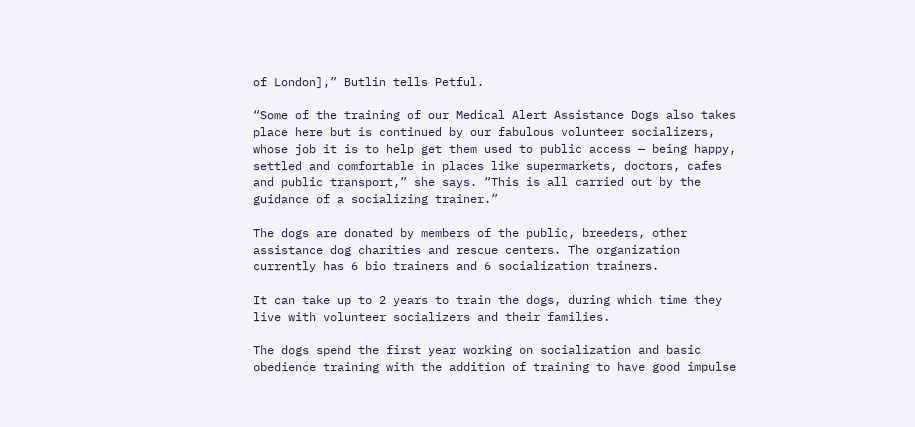of London],” Butlin tells Petful.

“Some of the training of our Medical Alert Assistance Dogs also takes place here but is continued by our fabulous volunteer socializers, whose job it is to help get them used to public access — being happy, settled and comfortable in places like supermarkets, doctors, cafes and public transport,” she says. “This is all carried out by the guidance of a socializing trainer.”

The dogs are donated by members of the public, breeders, other assistance dog charities and rescue centers. The organization currently has 6 bio trainers and 6 socialization trainers.

It can take up to 2 years to train the dogs, during which time they live with volunteer socializers and their families.

The dogs spend the first year working on socialization and basic obedience training with the addition of training to have good impulse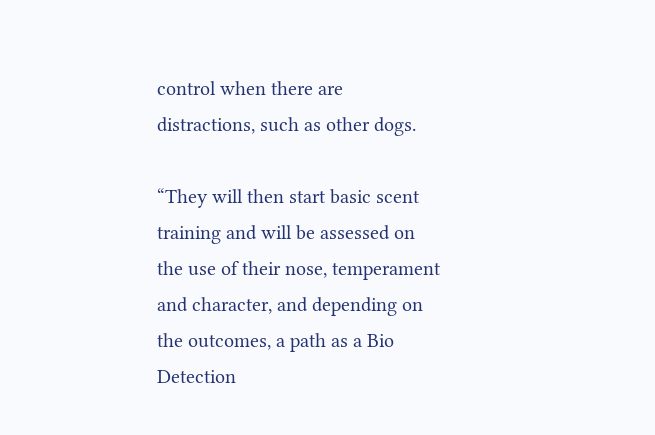control when there are distractions, such as other dogs.

“They will then start basic scent training and will be assessed on the use of their nose, temperament and character, and depending on the outcomes, a path as a Bio Detection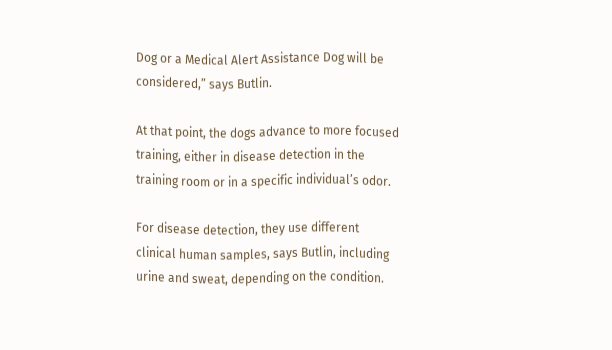Dog or a Medical Alert Assistance Dog will be considered,” says Butlin.

At that point, the dogs advance to more focused training, either in disease detection in the training room or in a specific individual’s odor.

For disease detection, they use different clinical human samples, says Butlin, including urine and sweat, depending on the condition.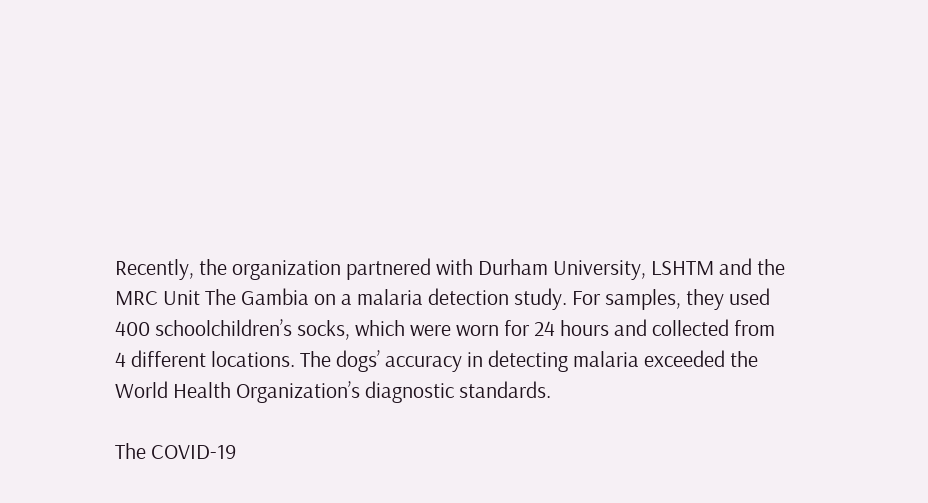Recently, the organization partnered with Durham University, LSHTM and the MRC Unit The Gambia on a malaria detection study. For samples, they used 400 schoolchildren’s socks, which were worn for 24 hours and collected from 4 different locations. The dogs’ accuracy in detecting malaria exceeded the World Health Organization’s diagnostic standards.

The COVID-19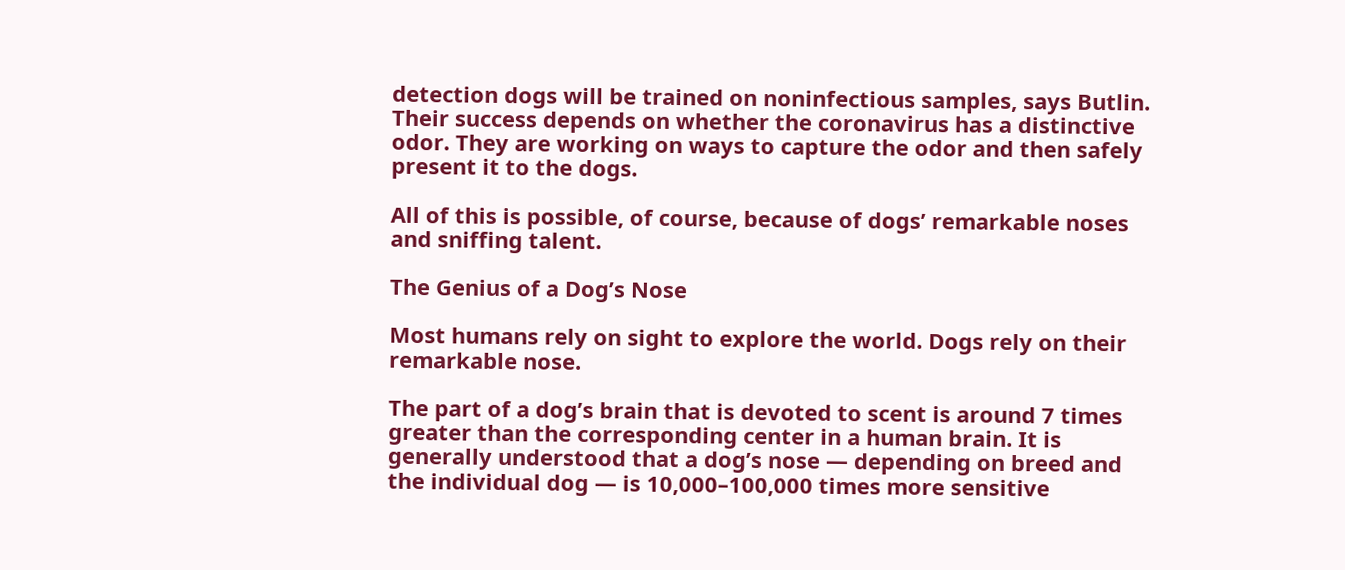detection dogs will be trained on noninfectious samples, says Butlin. Their success depends on whether the coronavirus has a distinctive odor. They are working on ways to capture the odor and then safely present it to the dogs.

All of this is possible, of course, because of dogs’ remarkable noses and sniffing talent.

The Genius of a Dog’s Nose

Most humans rely on sight to explore the world. Dogs rely on their remarkable nose.

The part of a dog’s brain that is devoted to scent is around 7 times greater than the corresponding center in a human brain. It is generally understood that a dog’s nose — depending on breed and the individual dog — is 10,000–100,000 times more sensitive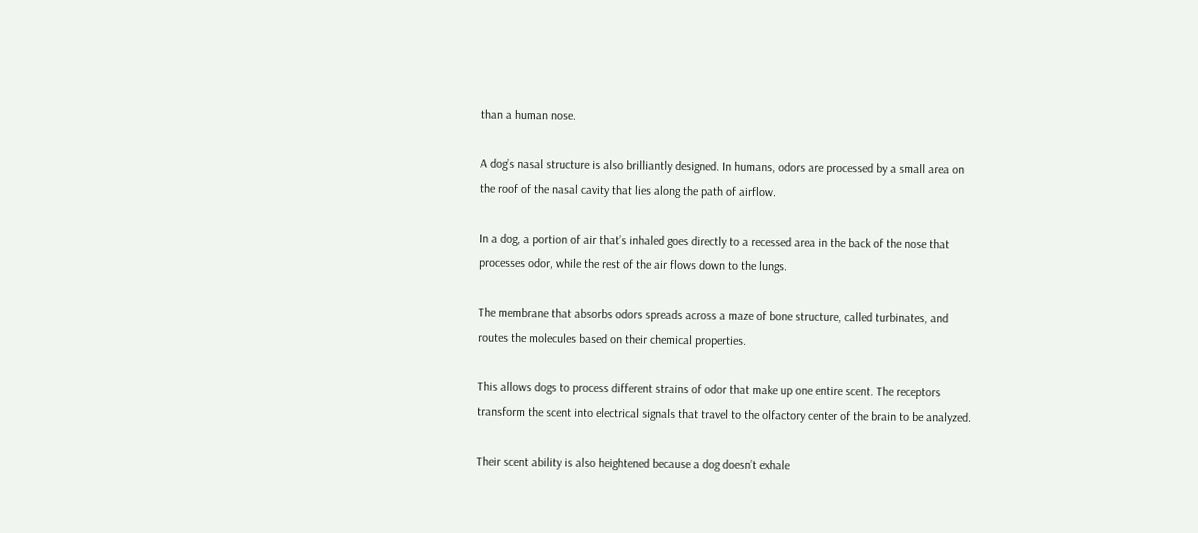than a human nose.

A dog’s nasal structure is also brilliantly designed. In humans, odors are processed by a small area on the roof of the nasal cavity that lies along the path of airflow.

In a dog, a portion of air that’s inhaled goes directly to a recessed area in the back of the nose that processes odor, while the rest of the air flows down to the lungs.

The membrane that absorbs odors spreads across a maze of bone structure, called turbinates, and routes the molecules based on their chemical properties.

This allows dogs to process different strains of odor that make up one entire scent. The receptors transform the scent into electrical signals that travel to the olfactory center of the brain to be analyzed.

Their scent ability is also heightened because a dog doesn’t exhale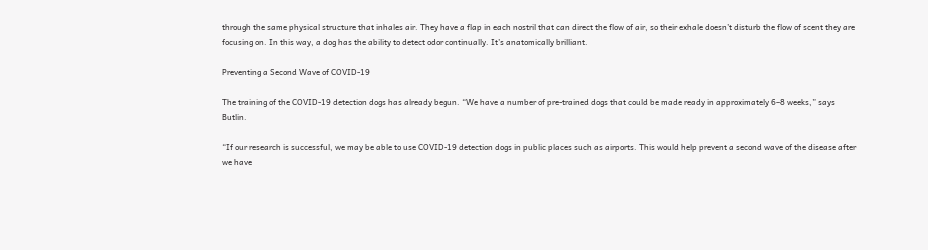through the same physical structure that inhales air. They have a flap in each nostril that can direct the flow of air, so their exhale doesn’t disturb the flow of scent they are focusing on. In this way, a dog has the ability to detect odor continually. It’s anatomically brilliant.

Preventing a Second Wave of COVID-19

The training of the COVID-19 detection dogs has already begun. “We have a number of pre-trained dogs that could be made ready in approximately 6–8 weeks,” says Butlin.

“If our research is successful, we may be able to use COVID-19 detection dogs in public places such as airports. This would help prevent a second wave of the disease after we have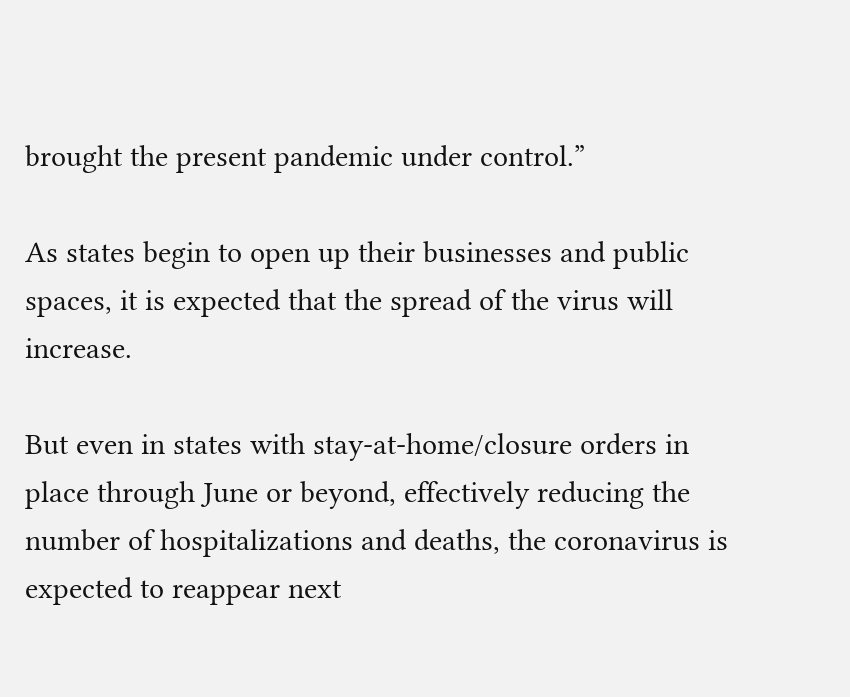brought the present pandemic under control.”

As states begin to open up their businesses and public spaces, it is expected that the spread of the virus will increase.

But even in states with stay-at-home/closure orders in place through June or beyond, effectively reducing the number of hospitalizations and deaths, the coronavirus is expected to reappear next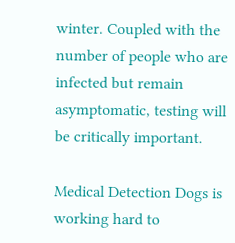winter. Coupled with the number of people who are infected but remain asymptomatic, testing will be critically important.

Medical Detection Dogs is working hard to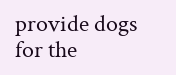provide dogs for the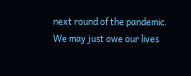next round of the pandemic. We may just owe our lives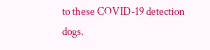to these COVID-19 detection dogs.